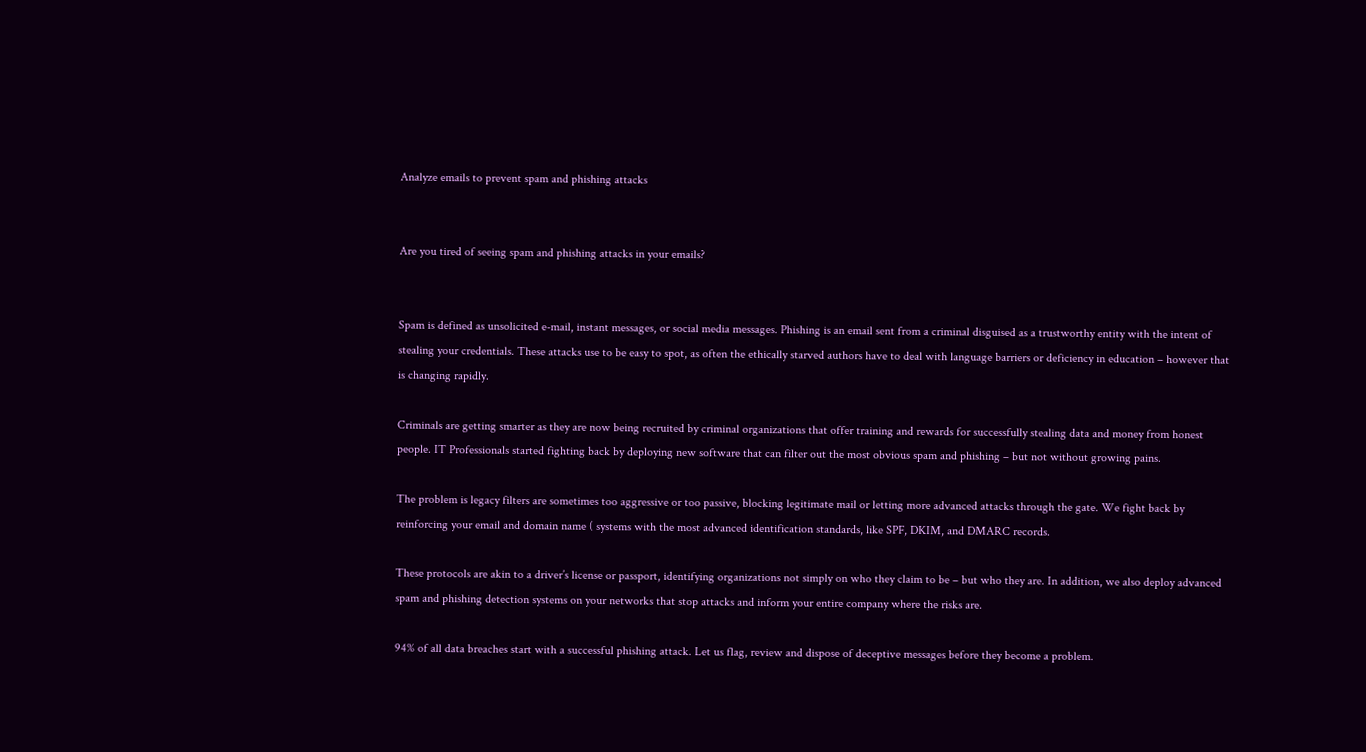Analyze emails to prevent spam and phishing attacks


Are you tired of seeing spam and phishing attacks in your emails?


Spam is defined as unsolicited e-mail, instant messages, or social media messages. Phishing is an email sent from a criminal disguised as a trustworthy entity with the intent of stealing your credentials. These attacks use to be easy to spot, as often the ethically starved authors have to deal with language barriers or deficiency in education – however that is changing rapidly.

Criminals are getting smarter as they are now being recruited by criminal organizations that offer training and rewards for successfully stealing data and money from honest people. IT Professionals started fighting back by deploying new software that can filter out the most obvious spam and phishing – but not without growing pains.

The problem is legacy filters are sometimes too aggressive or too passive, blocking legitimate mail or letting more advanced attacks through the gate. We fight back by reinforcing your email and domain name ( systems with the most advanced identification standards, like SPF, DKIM, and DMARC records.

These protocols are akin to a driver’s license or passport, identifying organizations not simply on who they claim to be – but who they are. In addition, we also deploy advanced spam and phishing detection systems on your networks that stop attacks and inform your entire company where the risks are.

94% of all data breaches start with a successful phishing attack. Let us flag, review and dispose of deceptive messages before they become a problem.